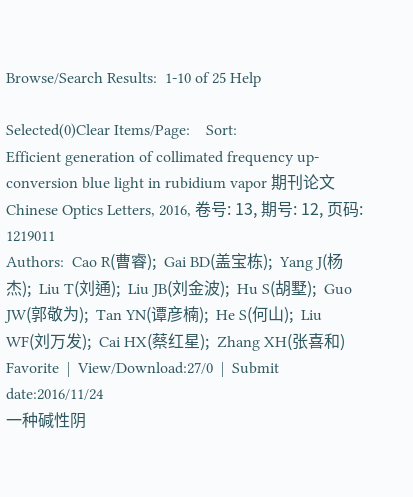Browse/Search Results:  1-10 of 25 Help

Selected(0)Clear Items/Page:    Sort:
Efficient generation of collimated frequency up-conversion blue light in rubidium vapor 期刊论文
Chinese Optics Letters, 2016, 卷号: 13, 期号: 12, 页码: 1219011
Authors:  Cao R(曹睿);  Gai BD(盖宝栋);  Yang J(杨杰);  Liu T(刘通);  Liu JB(刘金波);  Hu S(胡墅);  Guo JW(郭敬为);  Tan YN(谭彦楠);  He S(何山);  Liu WF(刘万发);  Cai HX(蔡红星);  Zhang XH(张喜和)
Favorite  |  View/Download:27/0  |  Submit date:2016/11/24
一种碱性阴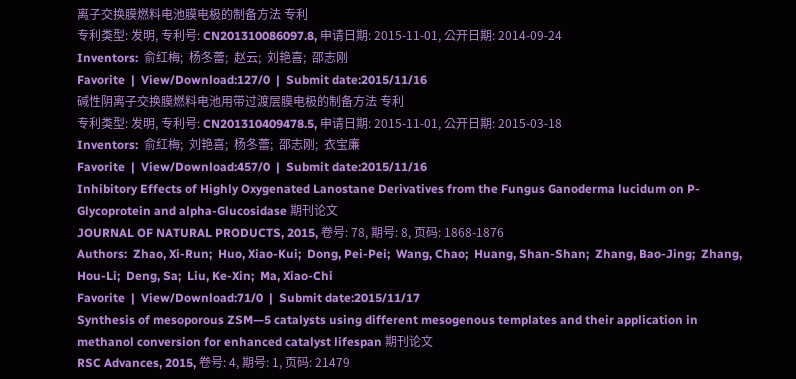离子交换膜燃料电池膜电极的制备方法 专利
专利类型: 发明, 专利号: CN201310086097.8, 申请日期: 2015-11-01, 公开日期: 2014-09-24
Inventors:  俞红梅;  杨冬蕾;  赵云;  刘艳喜;  邵志刚
Favorite  |  View/Download:127/0  |  Submit date:2015/11/16
碱性阴离子交换膜燃料电池用带过渡层膜电极的制备方法 专利
专利类型: 发明, 专利号: CN201310409478.5, 申请日期: 2015-11-01, 公开日期: 2015-03-18
Inventors:  俞红梅;  刘艳喜;  杨冬蕾;  邵志刚;  衣宝廉
Favorite  |  View/Download:457/0  |  Submit date:2015/11/16
Inhibitory Effects of Highly Oxygenated Lanostane Derivatives from the Fungus Ganoderma lucidum on P-Glycoprotein and alpha-Glucosidase 期刊论文
JOURNAL OF NATURAL PRODUCTS, 2015, 卷号: 78, 期号: 8, 页码: 1868-1876
Authors:  Zhao, Xi-Run;  Huo, Xiao-Kui;  Dong, Pei-Pei;  Wang, Chao;  Huang, Shan-Shan;  Zhang, Bao-Jing;  Zhang, Hou-Li;  Deng, Sa;  Liu, Ke-Xin;  Ma, Xiao-Chi
Favorite  |  View/Download:71/0  |  Submit date:2015/11/17
Synthesis of mesoporous ZSM—5 catalysts using different mesogenous templates and their application in methanol conversion for enhanced catalyst lifespan 期刊论文
RSC Advances, 2015, 卷号: 4, 期号: 1, 页码: 21479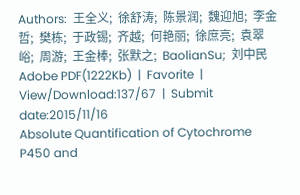Authors:  王全义;  徐舒涛;  陈景润;  魏迎旭;  李金哲;  樊栋;  于政锡;  齐越;  何艳丽;  徐庶亮;  袁翠峪;  周游;  王金棒;  张默之;  BaolianSu;  刘中民
Adobe PDF(1222Kb)  |  Favorite  |  View/Download:137/67  |  Submit date:2015/11/16
Absolute Quantification of Cytochrome P450 and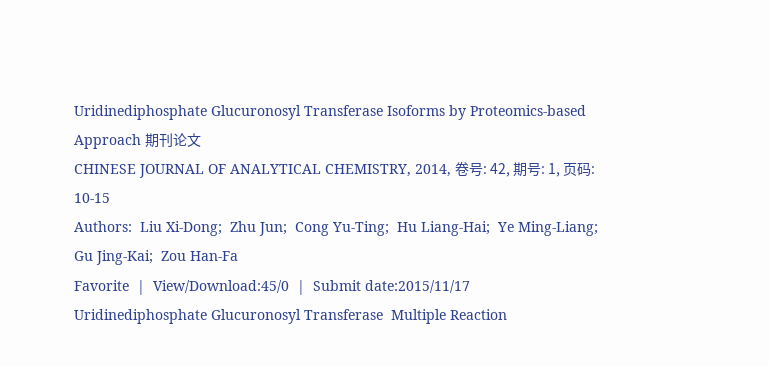Uridinediphosphate Glucuronosyl Transferase Isoforms by Proteomics-based Approach 期刊论文
CHINESE JOURNAL OF ANALYTICAL CHEMISTRY, 2014, 卷号: 42, 期号: 1, 页码: 10-15
Authors:  Liu Xi-Dong;  Zhu Jun;  Cong Yu-Ting;  Hu Liang-Hai;  Ye Ming-Liang;  Gu Jing-Kai;  Zou Han-Fa
Favorite  |  View/Download:45/0  |  Submit date:2015/11/17
Uridinediphosphate Glucuronosyl Transferase  Multiple Reaction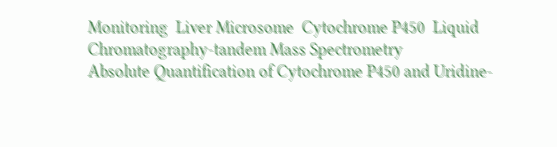Monitoring  Liver Microsome  Cytochrome P450  Liquid Chromatography-tandem Mass Spectrometry
Absolute Quantification of Cytochrome P450 and Uridine-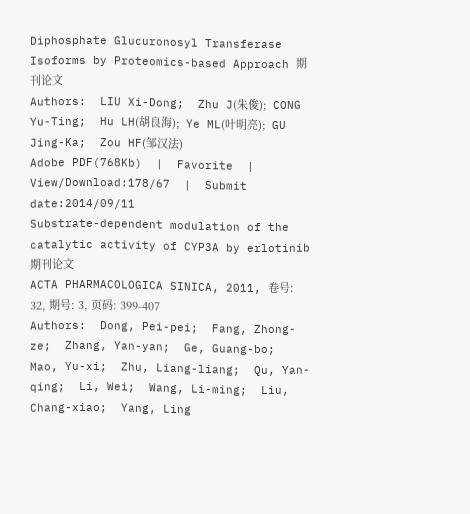Diphosphate Glucuronosyl Transferase Isoforms by Proteomics-based Approach 期刊论文
Authors:  LIU Xi-Dong;  Zhu J(朱俊);  CONG Yu-Ting;  Hu LH(胡良海);  Ye ML(叶明亮);  GU Jing-Ka;  Zou HF(邹汉法)
Adobe PDF(768Kb)  |  Favorite  |  View/Download:178/67  |  Submit date:2014/09/11
Substrate-dependent modulation of the catalytic activity of CYP3A by erlotinib 期刊论文
ACTA PHARMACOLOGICA SINICA, 2011, 卷号: 32, 期号: 3, 页码: 399-407
Authors:  Dong, Pei-pei;  Fang, Zhong-ze;  Zhang, Yan-yan;  Ge, Guang-bo;  Mao, Yu-xi;  Zhu, Liang-liang;  Qu, Yan-qing;  Li, Wei;  Wang, Li-ming;  Liu, Chang-xiao;  Yang, Ling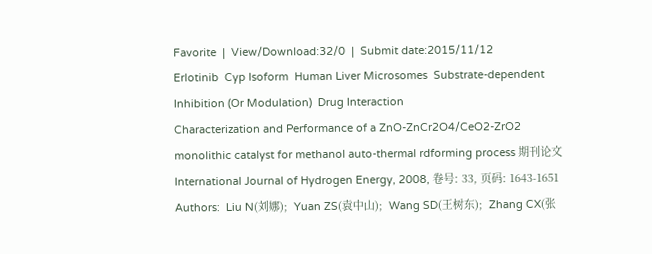Favorite  |  View/Download:32/0  |  Submit date:2015/11/12
Erlotinib  Cyp Isoform  Human Liver Microsomes  Substrate-dependent Inhibition (Or Modulation)  Drug Interaction
Characterization and Performance of a ZnO-ZnCr2O4/CeO2-ZrO2 monolithic catalyst for methanol auto-thermal rdforming process 期刊论文
International Journal of Hydrogen Energy, 2008, 卷号: 33, 页码: 1643-1651
Authors:  Liu N(刘娜);  Yuan ZS(袁中山);  Wang SD(王树东);  Zhang CX(张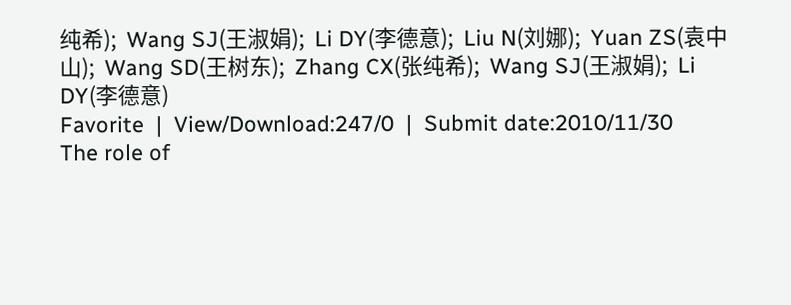纯希);  Wang SJ(王淑娟);  Li DY(李德意);  Liu N(刘娜);  Yuan ZS(袁中山);  Wang SD(王树东);  Zhang CX(张纯希);  Wang SJ(王淑娟);  Li DY(李德意)
Favorite  |  View/Download:247/0  |  Submit date:2010/11/30
The role of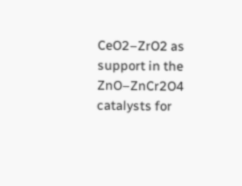CeO2–ZrO2 as support in the ZnO–ZnCr2O4 catalysts for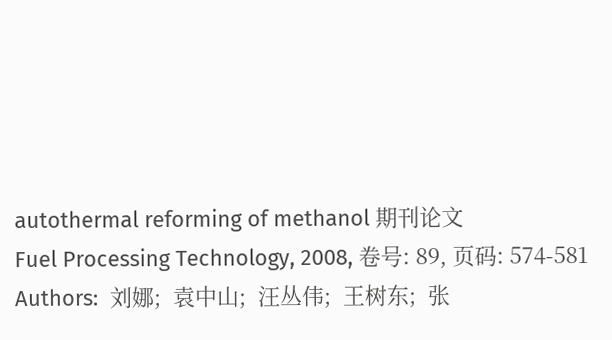autothermal reforming of methanol 期刊论文
Fuel Processing Technology, 2008, 卷号: 89, 页码: 574-581
Authors:  刘娜;  袁中山;  汪丛伟;  王树东;  张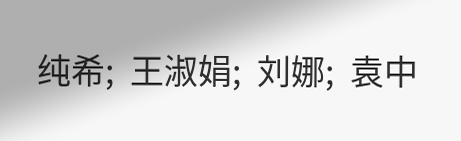纯希;  王淑娟;  刘娜;  袁中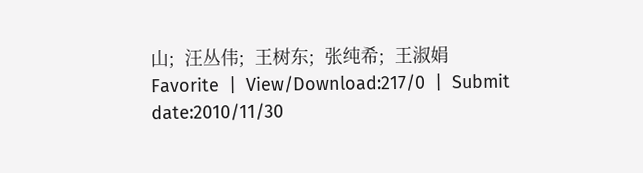山;  汪丛伟;  王树东;  张纯希;  王淑娟
Favorite  |  View/Download:217/0  |  Submit date:2010/11/30